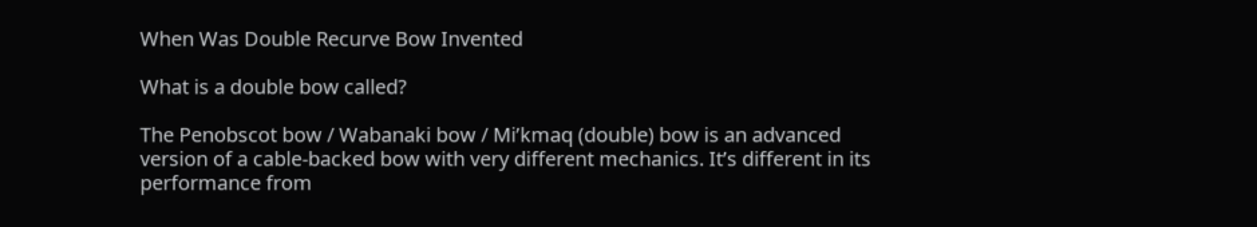When Was Double Recurve Bow Invented

What is a double bow called?

The Penobscot bow / Wabanaki bow / Mi’kmaq (double) bow is an advanced version of a cable-backed bow with very different mechanics. It’s different in its performance from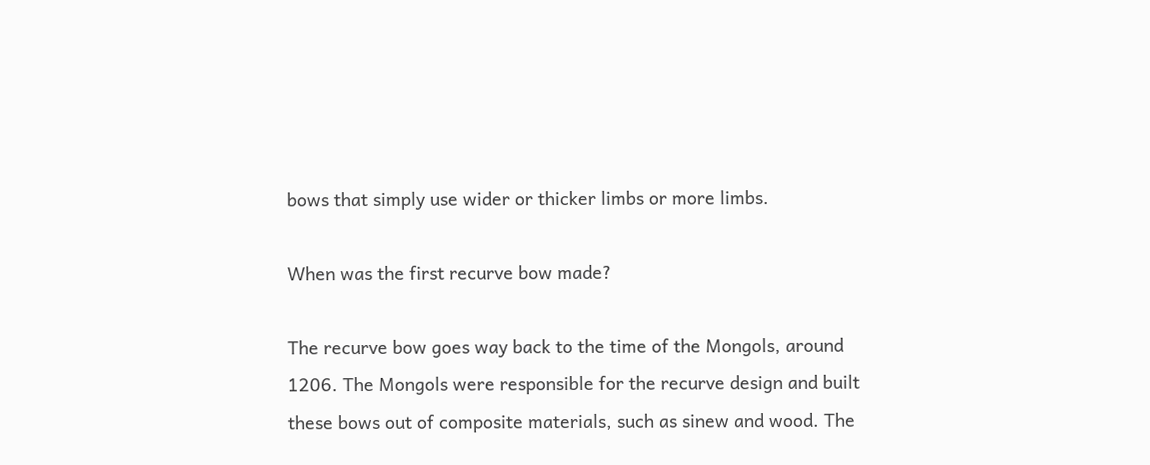bows that simply use wider or thicker limbs or more limbs.

When was the first recurve bow made?

The recurve bow goes way back to the time of the Mongols, around 1206. The Mongols were responsible for the recurve design and built these bows out of composite materials, such as sinew and wood. The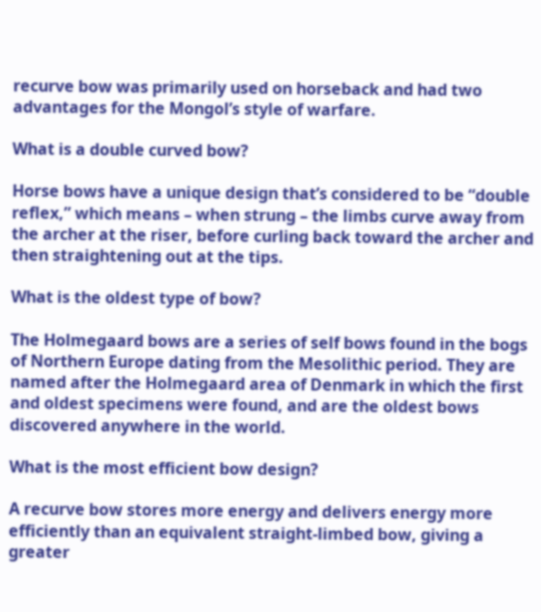recurve bow was primarily used on horseback and had two advantages for the Mongol’s style of warfare.

What is a double curved bow?

Horse bows have a unique design that’s considered to be “double reflex,” which means – when strung – the limbs curve away from the archer at the riser, before curling back toward the archer and then straightening out at the tips.

What is the oldest type of bow?

The Holmegaard bows are a series of self bows found in the bogs of Northern Europe dating from the Mesolithic period. They are named after the Holmegaard area of Denmark in which the first and oldest specimens were found, and are the oldest bows discovered anywhere in the world.

What is the most efficient bow design?

A recurve bow stores more energy and delivers energy more efficiently than an equivalent straight-limbed bow, giving a greater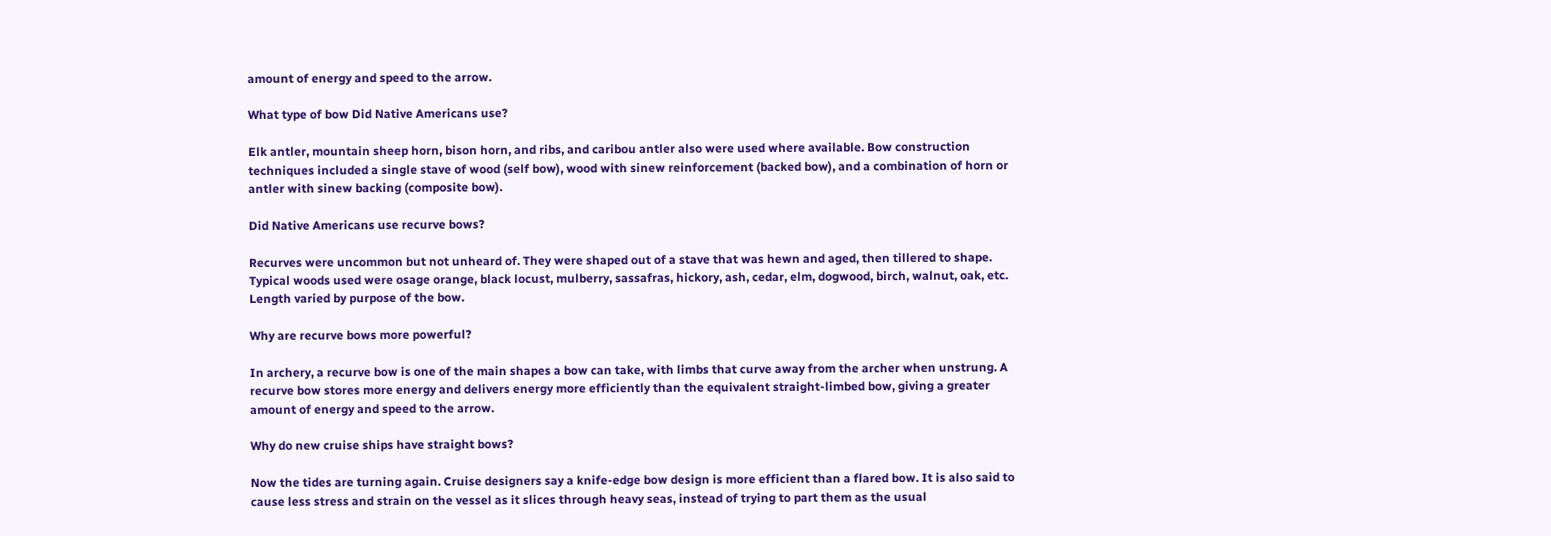amount of energy and speed to the arrow.

What type of bow Did Native Americans use?

Elk antler, mountain sheep horn, bison horn, and ribs, and caribou antler also were used where available. Bow construction techniques included a single stave of wood (self bow), wood with sinew reinforcement (backed bow), and a combination of horn or antler with sinew backing (composite bow).

Did Native Americans use recurve bows?

Recurves were uncommon but not unheard of. They were shaped out of a stave that was hewn and aged, then tillered to shape. Typical woods used were osage orange, black locust, mulberry, sassafras, hickory, ash, cedar, elm, dogwood, birch, walnut, oak, etc. Length varied by purpose of the bow.

Why are recurve bows more powerful?

In archery, a recurve bow is one of the main shapes a bow can take, with limbs that curve away from the archer when unstrung. A recurve bow stores more energy and delivers energy more efficiently than the equivalent straight-limbed bow, giving a greater amount of energy and speed to the arrow.

Why do new cruise ships have straight bows?

Now the tides are turning again. Cruise designers say a knife-edge bow design is more efficient than a flared bow. It is also said to cause less stress and strain on the vessel as it slices through heavy seas, instead of trying to part them as the usual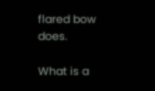flared bow does.

What is a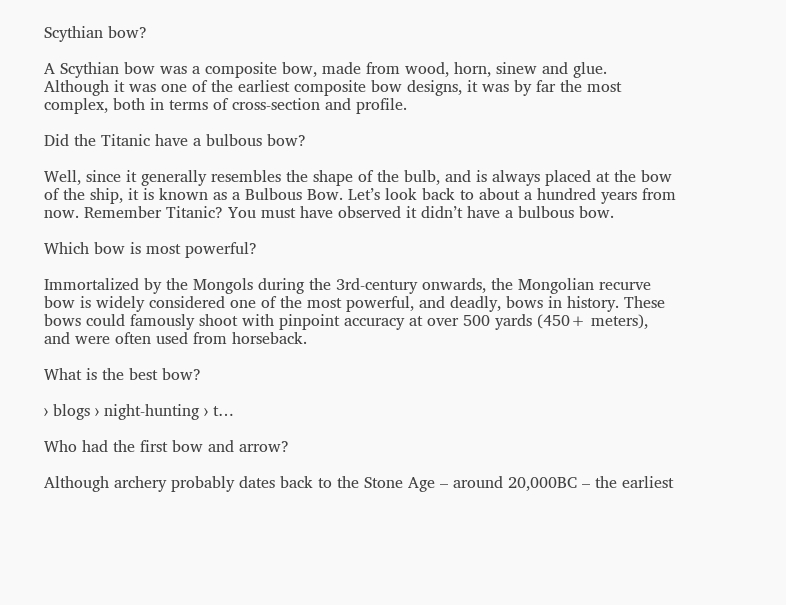Scythian bow?

A Scythian bow was a composite bow, made from wood, horn, sinew and glue. Although it was one of the earliest composite bow designs, it was by far the most complex, both in terms of cross-section and profile.

Did the Titanic have a bulbous bow?

Well, since it generally resembles the shape of the bulb, and is always placed at the bow of the ship, it is known as a Bulbous Bow. Let’s look back to about a hundred years from now. Remember Titanic? You must have observed it didn’t have a bulbous bow.

Which bow is most powerful?

Immortalized by the Mongols during the 3rd-century onwards, the Mongolian recurve bow is widely considered one of the most powerful, and deadly, bows in history. These bows could famously shoot with pinpoint accuracy at over 500 yards (450+ meters), and were often used from horseback.

What is the best bow?

› blogs › night-hunting › t…

Who had the first bow and arrow?

Although archery probably dates back to the Stone Age – around 20,000BC – the earliest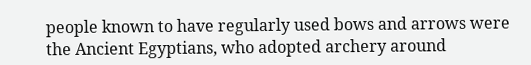people known to have regularly used bows and arrows were the Ancient Egyptians, who adopted archery around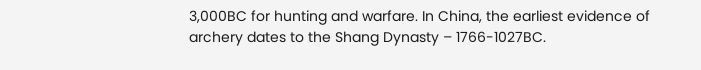3,000BC for hunting and warfare. In China, the earliest evidence of archery dates to the Shang Dynasty – 1766-1027BC.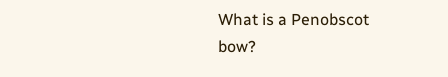What is a Penobscot bow?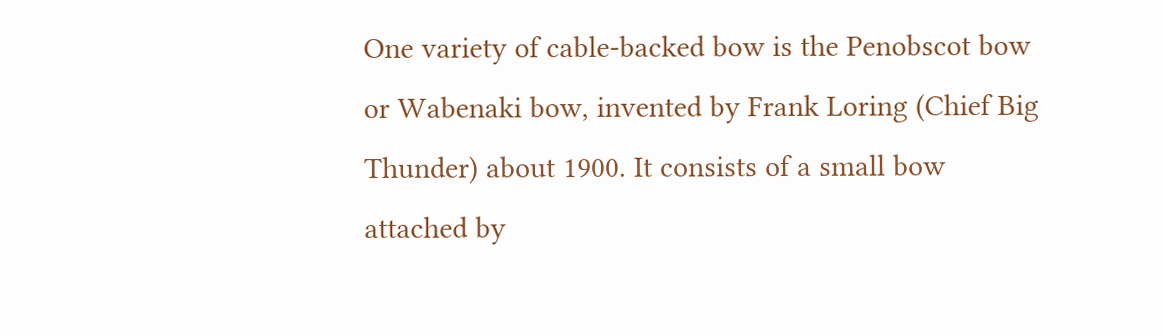One variety of cable-backed bow is the Penobscot bow or Wabenaki bow, invented by Frank Loring (Chief Big Thunder) about 1900. It consists of a small bow attached by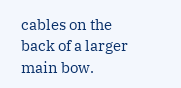cables on the back of a larger main bow.